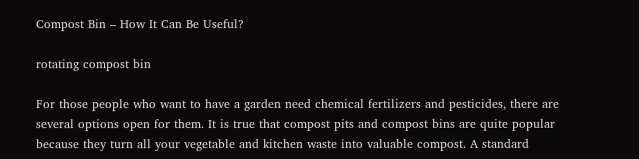Compost Bin – How It Can Be Useful?

rotating compost bin

For those people who want to have a garden need chemical fertilizers and pesticides, there are several options open for them. It is true that compost pits and compost bins are quite popular because they turn all your vegetable and kitchen waste into valuable compost. A standard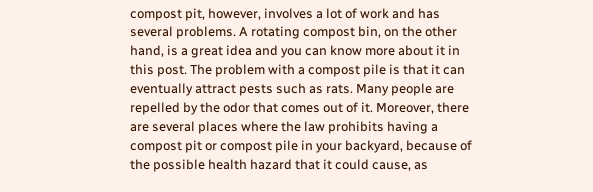compost pit, however, involves a lot of work and has several problems. A rotating compost bin, on the other hand, is a great idea and you can know more about it in this post. The problem with a compost pile is that it can eventually attract pests such as rats. Many people are repelled by the odor that comes out of it. Moreover, there are several places where the law prohibits having a compost pit or compost pile in your backyard, because of the possible health hazard that it could cause, as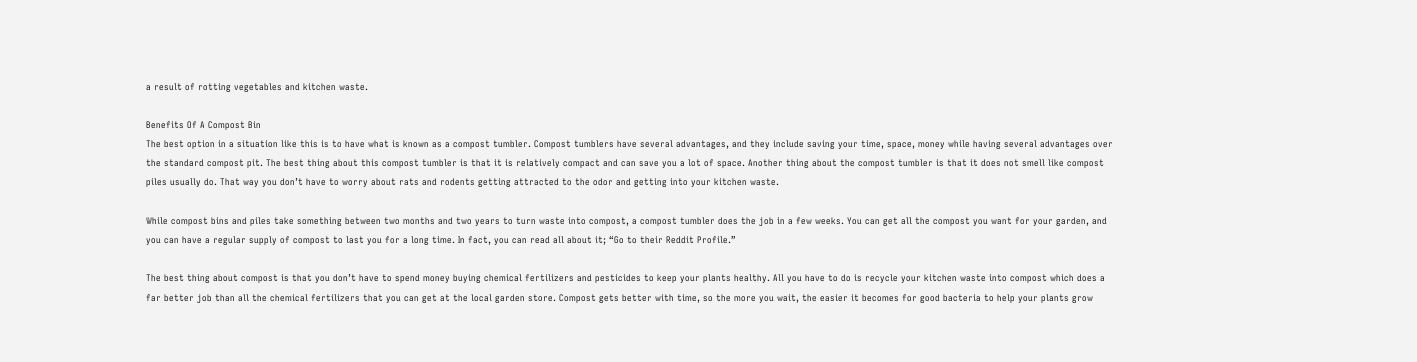a result of rotting vegetables and kitchen waste.

Benefits Of A Compost Bin
The best option in a situation like this is to have what is known as a compost tumbler. Compost tumblers have several advantages, and they include saving your time, space, money while having several advantages over the standard compost pit. The best thing about this compost tumbler is that it is relatively compact and can save you a lot of space. Another thing about the compost tumbler is that it does not smell like compost piles usually do. That way you don’t have to worry about rats and rodents getting attracted to the odor and getting into your kitchen waste.

While compost bins and piles take something between two months and two years to turn waste into compost, a compost tumbler does the job in a few weeks. You can get all the compost you want for your garden, and you can have a regular supply of compost to last you for a long time. In fact, you can read all about it; “Go to their Reddit Profile.”

The best thing about compost is that you don’t have to spend money buying chemical fertilizers and pesticides to keep your plants healthy. All you have to do is recycle your kitchen waste into compost which does a far better job than all the chemical fertilizers that you can get at the local garden store. Compost gets better with time, so the more you wait, the easier it becomes for good bacteria to help your plants grow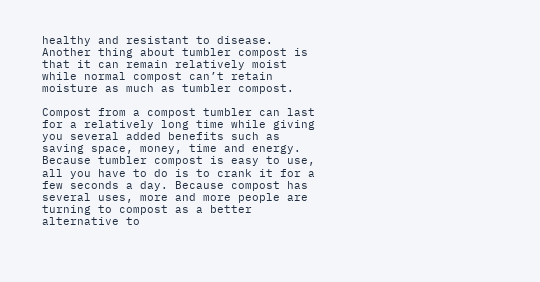healthy and resistant to disease. Another thing about tumbler compost is that it can remain relatively moist while normal compost can’t retain moisture as much as tumbler compost.

Compost from a compost tumbler can last for a relatively long time while giving you several added benefits such as saving space, money, time and energy. Because tumbler compost is easy to use, all you have to do is to crank it for a few seconds a day. Because compost has several uses, more and more people are turning to compost as a better alternative to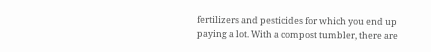fertilizers and pesticides for which you end up paying a lot. With a compost tumbler, there are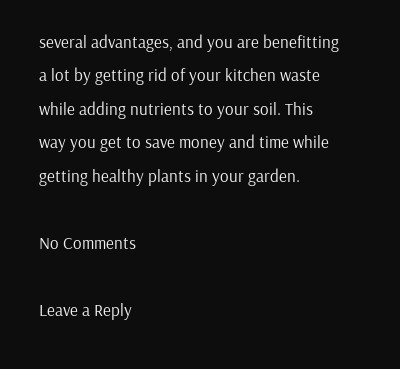several advantages, and you are benefitting a lot by getting rid of your kitchen waste while adding nutrients to your soil. This way you get to save money and time while getting healthy plants in your garden.

No Comments

Leave a Reply